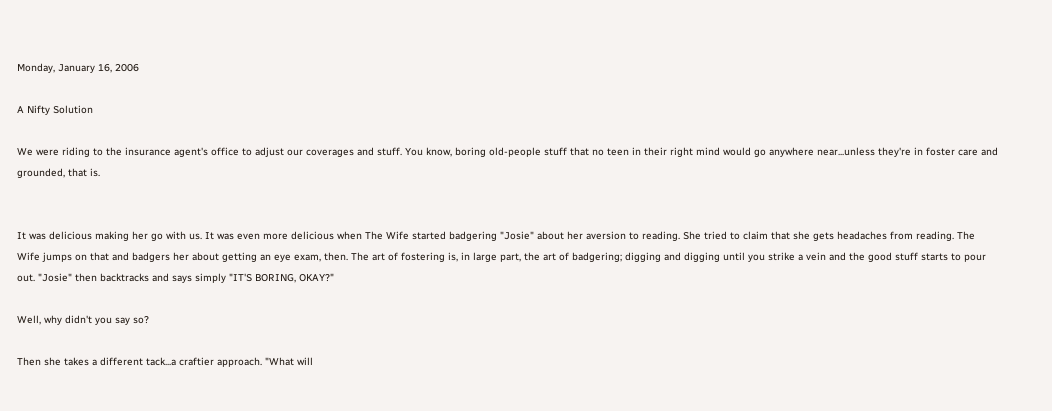Monday, January 16, 2006

A Nifty Solution

We were riding to the insurance agent's office to adjust our coverages and stuff. You know, boring old-people stuff that no teen in their right mind would go anywhere near...unless they're in foster care and grounded, that is.


It was delicious making her go with us. It was even more delicious when The Wife started badgering "Josie" about her aversion to reading. She tried to claim that she gets headaches from reading. The Wife jumps on that and badgers her about getting an eye exam, then. The art of fostering is, in large part, the art of badgering; digging and digging until you strike a vein and the good stuff starts to pour out. "Josie" then backtracks and says simply "IT'S BORING, OKAY?"

Well, why didn't you say so?

Then she takes a different tack...a craftier approach. "What will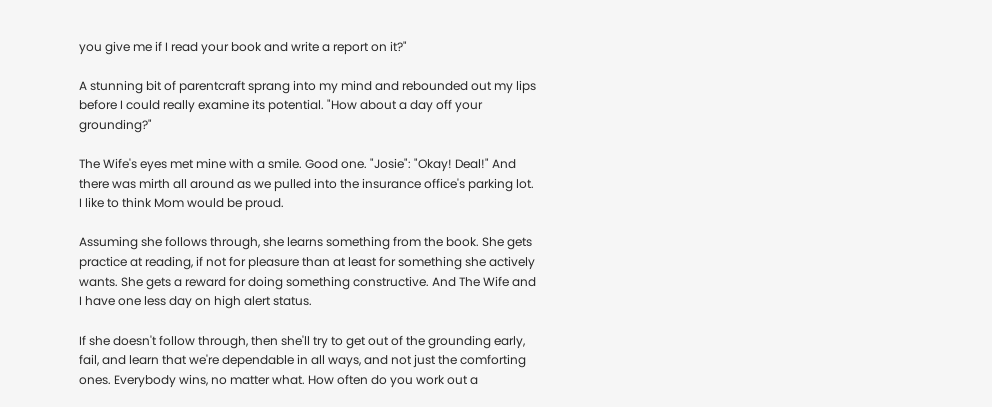you give me if I read your book and write a report on it?"

A stunning bit of parentcraft sprang into my mind and rebounded out my lips before I could really examine its potential. "How about a day off your grounding?"

The Wife's eyes met mine with a smile. Good one. "Josie": "Okay! Deal!" And there was mirth all around as we pulled into the insurance office's parking lot. I like to think Mom would be proud.

Assuming she follows through, she learns something from the book. She gets practice at reading, if not for pleasure than at least for something she actively wants. She gets a reward for doing something constructive. And The Wife and I have one less day on high alert status.

If she doesn't follow through, then she'll try to get out of the grounding early, fail, and learn that we're dependable in all ways, and not just the comforting ones. Everybody wins, no matter what. How often do you work out a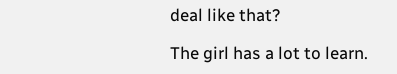deal like that?

The girl has a lot to learn.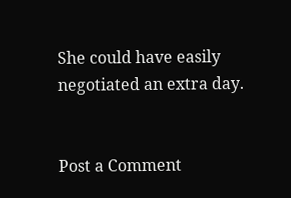She could have easily negotiated an extra day.


Post a Comment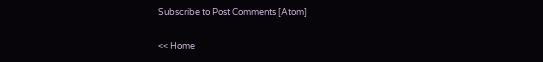Subscribe to Post Comments [Atom]

<< Home